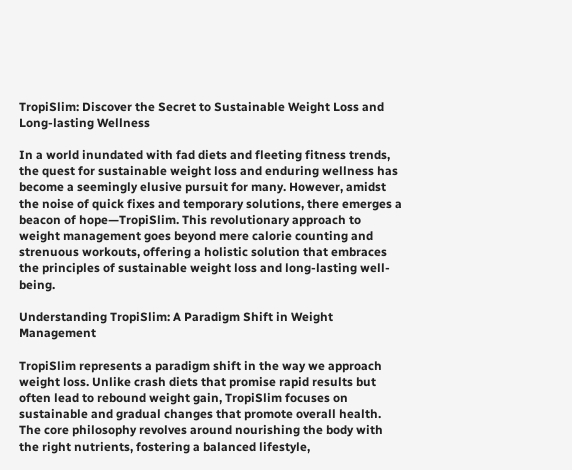TropiSlim: Discover the Secret to Sustainable Weight Loss and Long-lasting Wellness

In a world inundated with fad diets and fleeting fitness trends, the quest for sustainable weight loss and enduring wellness has become a seemingly elusive pursuit for many. However, amidst the noise of quick fixes and temporary solutions, there emerges a beacon of hope—TropiSlim. This revolutionary approach to weight management goes beyond mere calorie counting and strenuous workouts, offering a holistic solution that embraces the principles of sustainable weight loss and long-lasting well-being.

Understanding TropiSlim: A Paradigm Shift in Weight Management

TropiSlim represents a paradigm shift in the way we approach weight loss. Unlike crash diets that promise rapid results but often lead to rebound weight gain, TropiSlim focuses on sustainable and gradual changes that promote overall health. The core philosophy revolves around nourishing the body with the right nutrients, fostering a balanced lifestyle,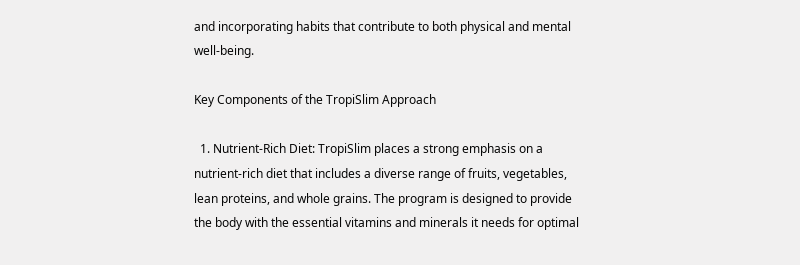and incorporating habits that contribute to both physical and mental well-being.

Key Components of the TropiSlim Approach

  1. Nutrient-Rich Diet: TropiSlim places a strong emphasis on a nutrient-rich diet that includes a diverse range of fruits, vegetables, lean proteins, and whole grains. The program is designed to provide the body with the essential vitamins and minerals it needs for optimal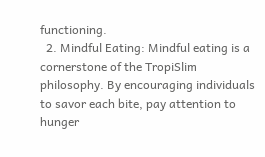functioning.
  2. Mindful Eating: Mindful eating is a cornerstone of the TropiSlim philosophy. By encouraging individuals to savor each bite, pay attention to hunger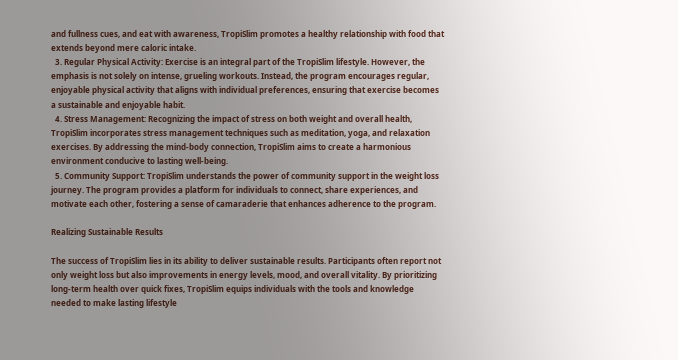and fullness cues, and eat with awareness, TropiSlim promotes a healthy relationship with food that extends beyond mere caloric intake.
  3. Regular Physical Activity: Exercise is an integral part of the TropiSlim lifestyle. However, the emphasis is not solely on intense, grueling workouts. Instead, the program encourages regular, enjoyable physical activity that aligns with individual preferences, ensuring that exercise becomes a sustainable and enjoyable habit.
  4. Stress Management: Recognizing the impact of stress on both weight and overall health, TropiSlim incorporates stress management techniques such as meditation, yoga, and relaxation exercises. By addressing the mind-body connection, TropiSlim aims to create a harmonious environment conducive to lasting well-being.
  5. Community Support: TropiSlim understands the power of community support in the weight loss journey. The program provides a platform for individuals to connect, share experiences, and motivate each other, fostering a sense of camaraderie that enhances adherence to the program.

Realizing Sustainable Results

The success of TropiSlim lies in its ability to deliver sustainable results. Participants often report not only weight loss but also improvements in energy levels, mood, and overall vitality. By prioritizing long-term health over quick fixes, TropiSlim equips individuals with the tools and knowledge needed to make lasting lifestyle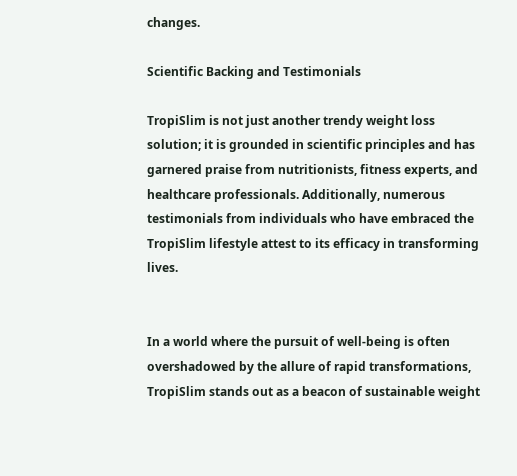changes.

Scientific Backing and Testimonials

TropiSlim is not just another trendy weight loss solution; it is grounded in scientific principles and has garnered praise from nutritionists, fitness experts, and healthcare professionals. Additionally, numerous testimonials from individuals who have embraced the TropiSlim lifestyle attest to its efficacy in transforming lives.


In a world where the pursuit of well-being is often overshadowed by the allure of rapid transformations, TropiSlim stands out as a beacon of sustainable weight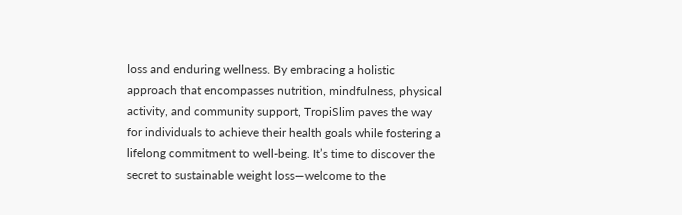loss and enduring wellness. By embracing a holistic approach that encompasses nutrition, mindfulness, physical activity, and community support, TropiSlim paves the way for individuals to achieve their health goals while fostering a lifelong commitment to well-being. It’s time to discover the secret to sustainable weight loss—welcome to the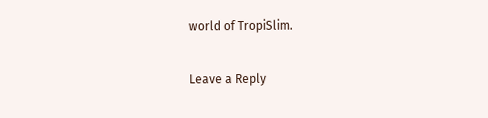world of TropiSlim.

Leave a Reply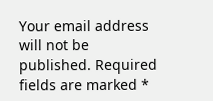Your email address will not be published. Required fields are marked *